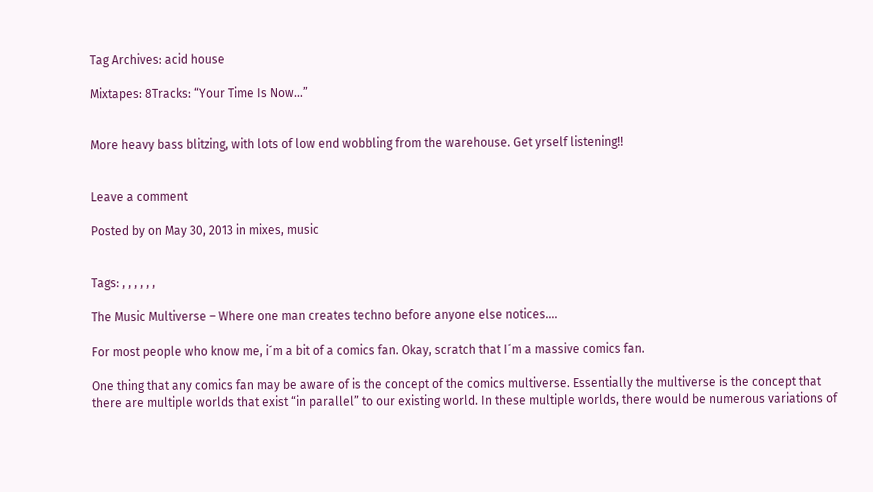Tag Archives: acid house

Mixtapes: 8Tracks: “Your Time Is Now…”


More heavy bass blitzing, with lots of low end wobbling from the warehouse. Get yrself listening!!


Leave a comment

Posted by on May 30, 2013 in mixes, music


Tags: , , , , , ,

The Music Multiverse – Where one man creates techno before anyone else notices….

For most people who know me, i´m a bit of a comics fan. Okay, scratch that I´m a massive comics fan.

One thing that any comics fan may be aware of is the concept of the comics multiverse. Essentially the multiverse is the concept that there are multiple worlds that exist “in parallel” to our existing world. In these multiple worlds, there would be numerous variations of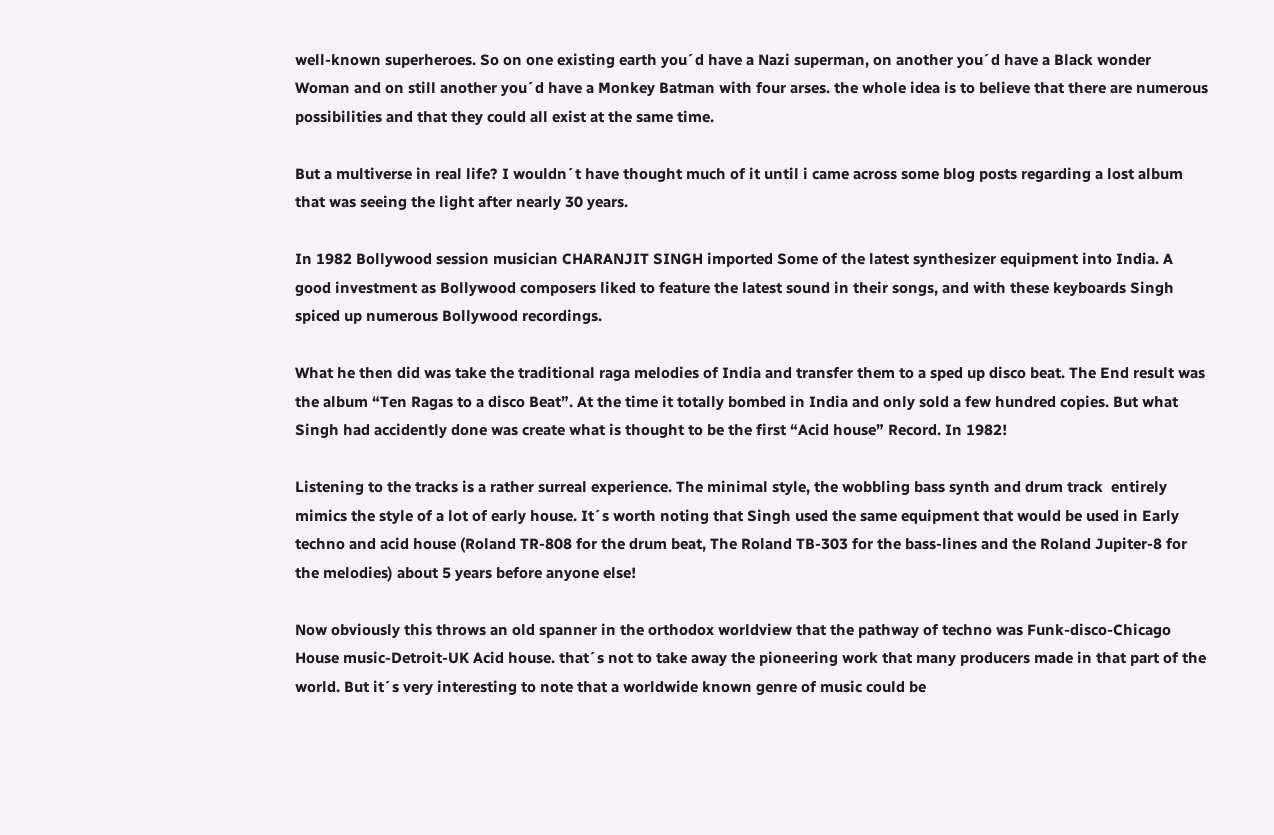well-known superheroes. So on one existing earth you´d have a Nazi superman, on another you´d have a Black wonder Woman and on still another you´d have a Monkey Batman with four arses. the whole idea is to believe that there are numerous possibilities and that they could all exist at the same time.

But a multiverse in real life? I wouldn´t have thought much of it until i came across some blog posts regarding a lost album that was seeing the light after nearly 30 years.

In 1982 Bollywood session musician CHARANJIT SINGH imported Some of the latest synthesizer equipment into India. A good investment as Bollywood composers liked to feature the latest sound in their songs, and with these keyboards Singh spiced up numerous Bollywood recordings.

What he then did was take the traditional raga melodies of India and transfer them to a sped up disco beat. The End result was the album “Ten Ragas to a disco Beat”. At the time it totally bombed in India and only sold a few hundred copies. But what Singh had accidently done was create what is thought to be the first “Acid house” Record. In 1982!

Listening to the tracks is a rather surreal experience. The minimal style, the wobbling bass synth and drum track  entirely mimics the style of a lot of early house. It´s worth noting that Singh used the same equipment that would be used in Early techno and acid house (Roland TR-808 for the drum beat, The Roland TB-303 for the bass-lines and the Roland Jupiter-8 for the melodies) about 5 years before anyone else!

Now obviously this throws an old spanner in the orthodox worldview that the pathway of techno was Funk-disco-Chicago House music-Detroit-UK Acid house. that´s not to take away the pioneering work that many producers made in that part of the world. But it´s very interesting to note that a worldwide known genre of music could be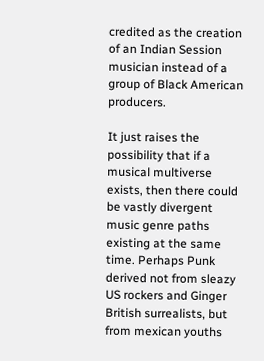credited as the creation of an Indian Session musician instead of a group of Black American producers.

It just raises the possibility that if a musical multiverse exists, then there could be vastly divergent music genre paths existing at the same time. Perhaps Punk derived not from sleazy US rockers and Ginger British surrealists, but from mexican youths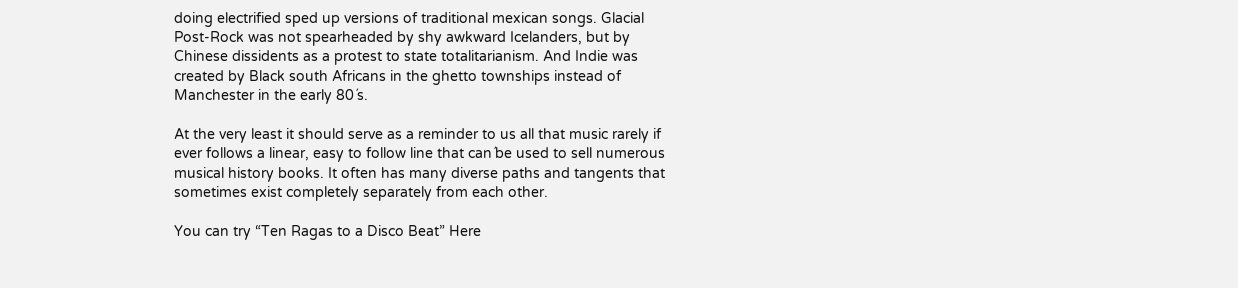doing electrified sped up versions of traditional mexican songs. Glacial Post-Rock was not spearheaded by shy awkward Icelanders, but by Chinese dissidents as a protest to state totalitarianism. And Indie was created by Black south Africans in the ghetto townships instead of Manchester in the early 80´s.

At the very least it should serve as a reminder to us all that music rarely if ever follows a linear, easy to follow line that can´be used to sell numerous musical history books. It often has many diverse paths and tangents that sometimes exist completely separately from each other.

You can try “Ten Ragas to a Disco Beat” Here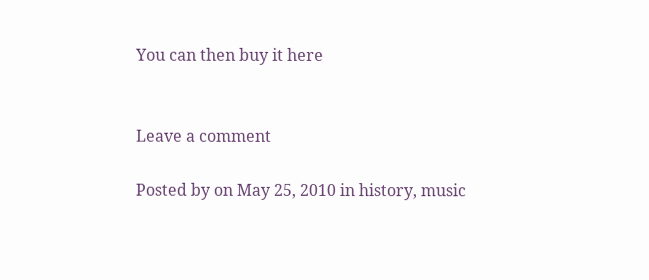You can then buy it here


Leave a comment

Posted by on May 25, 2010 in history, music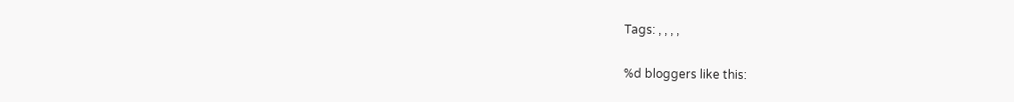Tags: , , , ,

%d bloggers like this: